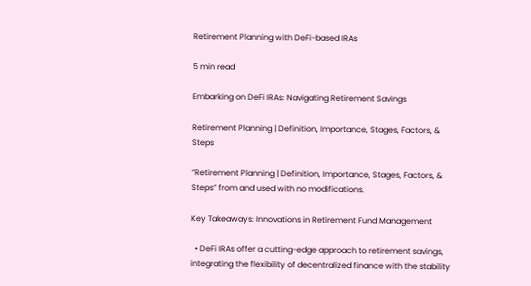Retirement Planning with DeFi-based IRAs

5 min read

Embarking on DeFi IRAs: Navigating Retirement Savings

Retirement Planning | Definition, Importance, Stages, Factors, & Steps

“Retirement Planning | Definition, Importance, Stages, Factors, & Steps” from and used with no modifications.

Key Takeaways: Innovations in Retirement Fund Management

  • DeFi IRAs offer a cutting-edge approach to retirement savings, integrating the flexibility of decentralized finance with the stability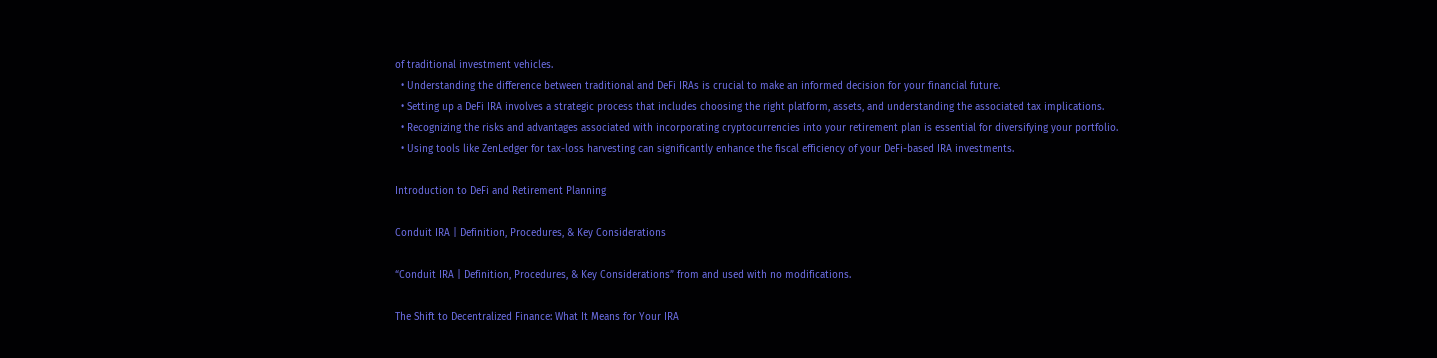of traditional investment vehicles.
  • Understanding the difference between traditional and DeFi IRAs is crucial to make an informed decision for your financial future.
  • Setting up a DeFi IRA involves a strategic process that includes choosing the right platform, assets, and understanding the associated tax implications.
  • Recognizing the risks and advantages associated with incorporating cryptocurrencies into your retirement plan is essential for diversifying your portfolio.
  • Using tools like ZenLedger for tax-loss harvesting can significantly enhance the fiscal efficiency of your DeFi-based IRA investments.

Introduction to DeFi and Retirement Planning

Conduit IRA | Definition, Procedures, & Key Considerations

“Conduit IRA | Definition, Procedures, & Key Considerations” from and used with no modifications.

The Shift to Decentralized Finance: What It Means for Your IRA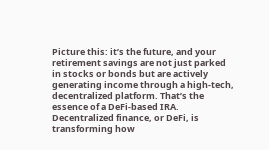Picture this: it’s the future, and your retirement savings are not just parked in stocks or bonds but are actively generating income through a high-tech, decentralized platform. That’s the essence of a DeFi-based IRA. Decentralized finance, or DeFi, is transforming how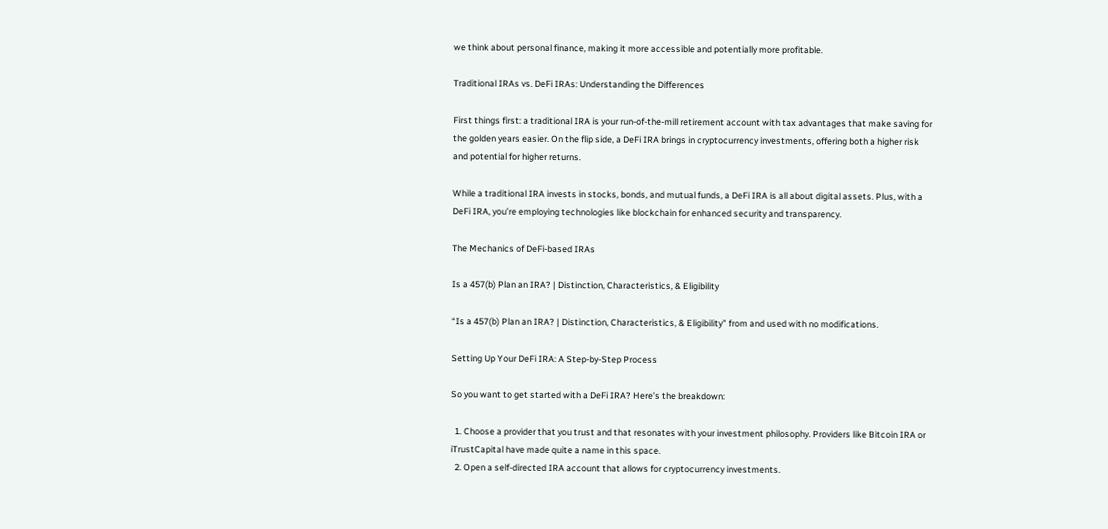we think about personal finance, making it more accessible and potentially more profitable.

Traditional IRAs vs. DeFi IRAs: Understanding the Differences

First things first: a traditional IRA is your run-of-the-mill retirement account with tax advantages that make saving for the golden years easier. On the flip side, a DeFi IRA brings in cryptocurrency investments, offering both a higher risk and potential for higher returns.

While a traditional IRA invests in stocks, bonds, and mutual funds, a DeFi IRA is all about digital assets. Plus, with a DeFi IRA, you’re employing technologies like blockchain for enhanced security and transparency.

The Mechanics of DeFi-based IRAs

Is a 457(b) Plan an IRA? | Distinction, Characteristics, & Eligibility

“Is a 457(b) Plan an IRA? | Distinction, Characteristics, & Eligibility” from and used with no modifications.

Setting Up Your DeFi IRA: A Step-by-Step Process

So you want to get started with a DeFi IRA? Here’s the breakdown:

  1. Choose a provider that you trust and that resonates with your investment philosophy. Providers like Bitcoin IRA or iTrustCapital have made quite a name in this space.
  2. Open a self-directed IRA account that allows for cryptocurrency investments.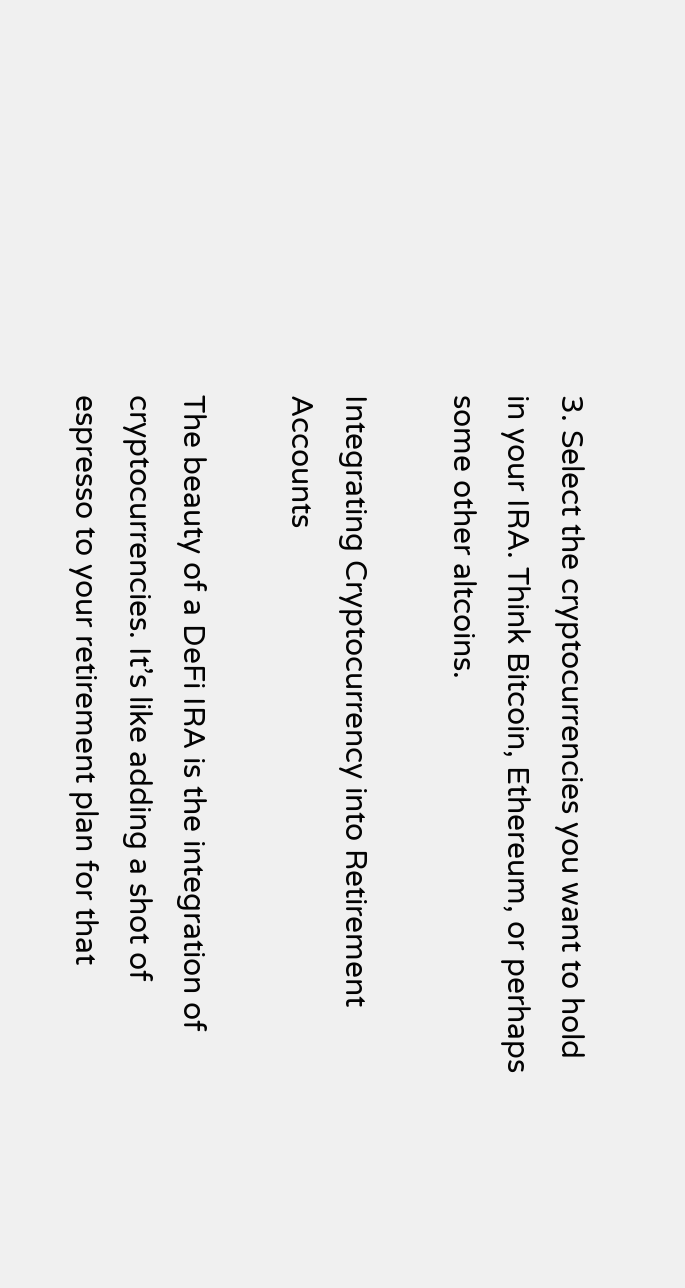3. Select the cryptocurrencies you want to hold in your IRA. Think Bitcoin, Ethereum, or perhaps some other altcoins.

Integrating Cryptocurrency into Retirement Accounts

The beauty of a DeFi IRA is the integration of cryptocurrencies. It’s like adding a shot of espresso to your retirement plan for that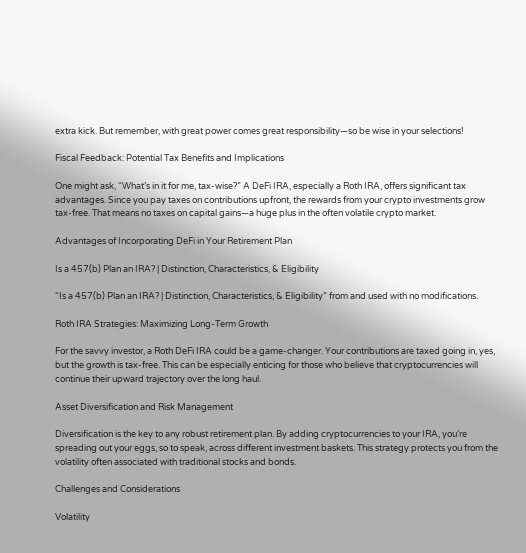extra kick. But remember, with great power comes great responsibility—so be wise in your selections!

Fiscal Feedback: Potential Tax Benefits and Implications

One might ask, “What’s in it for me, tax-wise?” A DeFi IRA, especially a Roth IRA, offers significant tax advantages. Since you pay taxes on contributions upfront, the rewards from your crypto investments grow tax-free. That means no taxes on capital gains—a huge plus in the often volatile crypto market.

Advantages of Incorporating DeFi in Your Retirement Plan

Is a 457(b) Plan an IRA? | Distinction, Characteristics, & Eligibility

“Is a 457(b) Plan an IRA? | Distinction, Characteristics, & Eligibility” from and used with no modifications.

Roth IRA Strategies: Maximizing Long-Term Growth

For the savvy investor, a Roth DeFi IRA could be a game-changer. Your contributions are taxed going in, yes, but the growth is tax-free. This can be especially enticing for those who believe that cryptocurrencies will continue their upward trajectory over the long haul.

Asset Diversification and Risk Management

Diversification is the key to any robust retirement plan. By adding cryptocurrencies to your IRA, you’re spreading out your eggs, so to speak, across different investment baskets. This strategy protects you from the volatility often associated with traditional stocks and bonds.

Challenges and Considerations

Volatility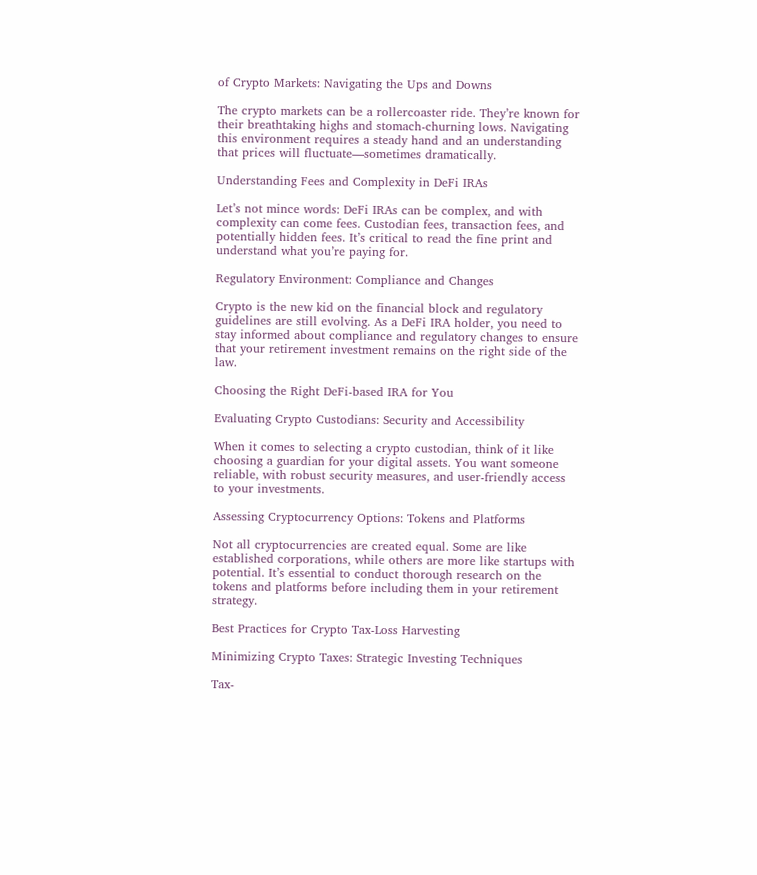of Crypto Markets: Navigating the Ups and Downs

The crypto markets can be a rollercoaster ride. They’re known for their breathtaking highs and stomach-churning lows. Navigating this environment requires a steady hand and an understanding that prices will fluctuate—sometimes dramatically.

Understanding Fees and Complexity in DeFi IRAs

Let’s not mince words: DeFi IRAs can be complex, and with complexity can come fees. Custodian fees, transaction fees, and potentially hidden fees. It’s critical to read the fine print and understand what you’re paying for.

Regulatory Environment: Compliance and Changes

Crypto is the new kid on the financial block and regulatory guidelines are still evolving. As a DeFi IRA holder, you need to stay informed about compliance and regulatory changes to ensure that your retirement investment remains on the right side of the law.

Choosing the Right DeFi-based IRA for You

Evaluating Crypto Custodians: Security and Accessibility

When it comes to selecting a crypto custodian, think of it like choosing a guardian for your digital assets. You want someone reliable, with robust security measures, and user-friendly access to your investments.

Assessing Cryptocurrency Options: Tokens and Platforms

Not all cryptocurrencies are created equal. Some are like established corporations, while others are more like startups with potential. It’s essential to conduct thorough research on the tokens and platforms before including them in your retirement strategy.

Best Practices for Crypto Tax-Loss Harvesting

Minimizing Crypto Taxes: Strategic Investing Techniques

Tax-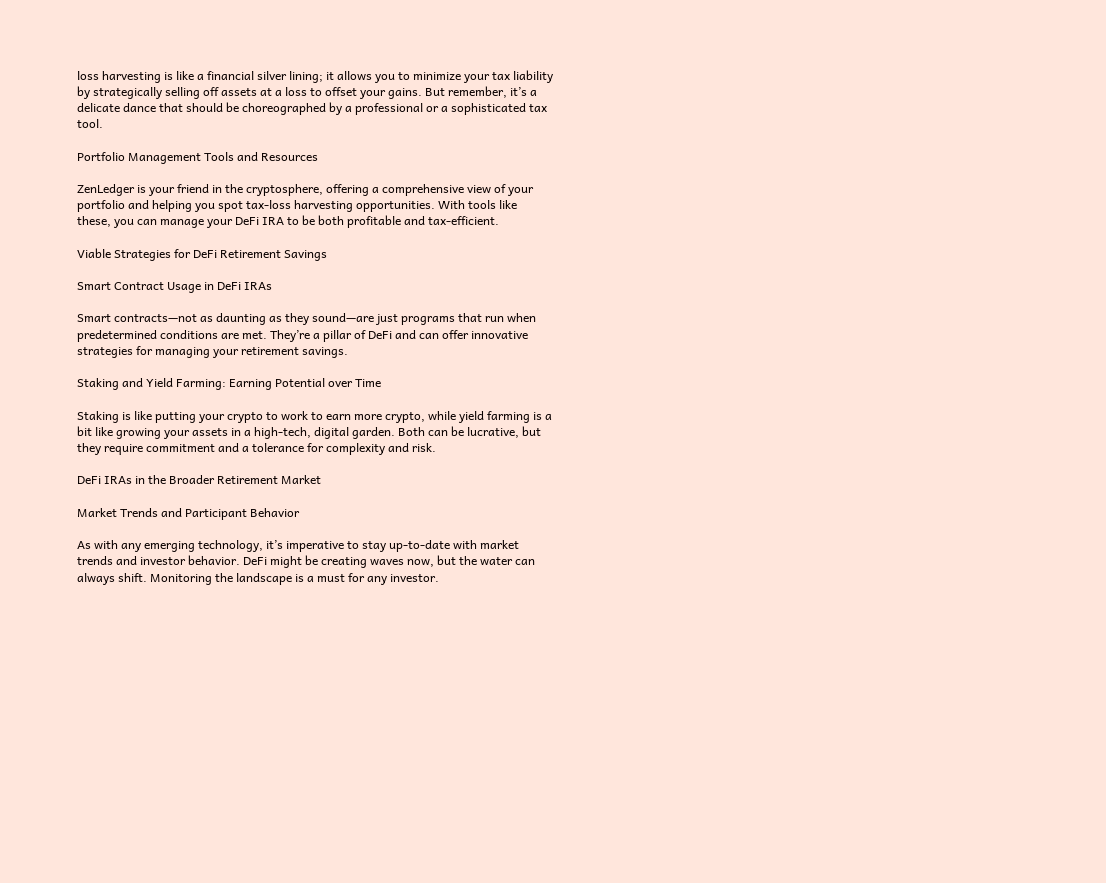loss harvesting is like a financial silver lining; it allows you to minimize your tax liability by strategically selling off assets at a loss to offset your gains. But remember, it’s a delicate dance that should be choreographed by a professional or a sophisticated tax tool.

Portfolio Management Tools and Resources

ZenLedger is your friend in the cryptosphere, offering a comprehensive view of your portfolio and helping you spot tax-loss harvesting opportunities. With tools like these, you can manage your DeFi IRA to be both profitable and tax-efficient.

Viable Strategies for DeFi Retirement Savings

Smart Contract Usage in DeFi IRAs

Smart contracts—not as daunting as they sound—are just programs that run when predetermined conditions are met. They’re a pillar of DeFi and can offer innovative strategies for managing your retirement savings.

Staking and Yield Farming: Earning Potential over Time

Staking is like putting your crypto to work to earn more crypto, while yield farming is a bit like growing your assets in a high-tech, digital garden. Both can be lucrative, but they require commitment and a tolerance for complexity and risk.

DeFi IRAs in the Broader Retirement Market

Market Trends and Participant Behavior

As with any emerging technology, it’s imperative to stay up-to-date with market trends and investor behavior. DeFi might be creating waves now, but the water can always shift. Monitoring the landscape is a must for any investor.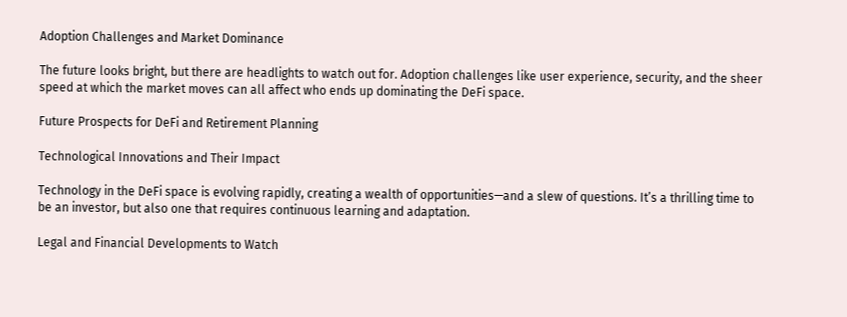Adoption Challenges and Market Dominance

The future looks bright, but there are headlights to watch out for. Adoption challenges like user experience, security, and the sheer speed at which the market moves can all affect who ends up dominating the DeFi space.

Future Prospects for DeFi and Retirement Planning

Technological Innovations and Their Impact

Technology in the DeFi space is evolving rapidly, creating a wealth of opportunities—and a slew of questions. It’s a thrilling time to be an investor, but also one that requires continuous learning and adaptation.

Legal and Financial Developments to Watch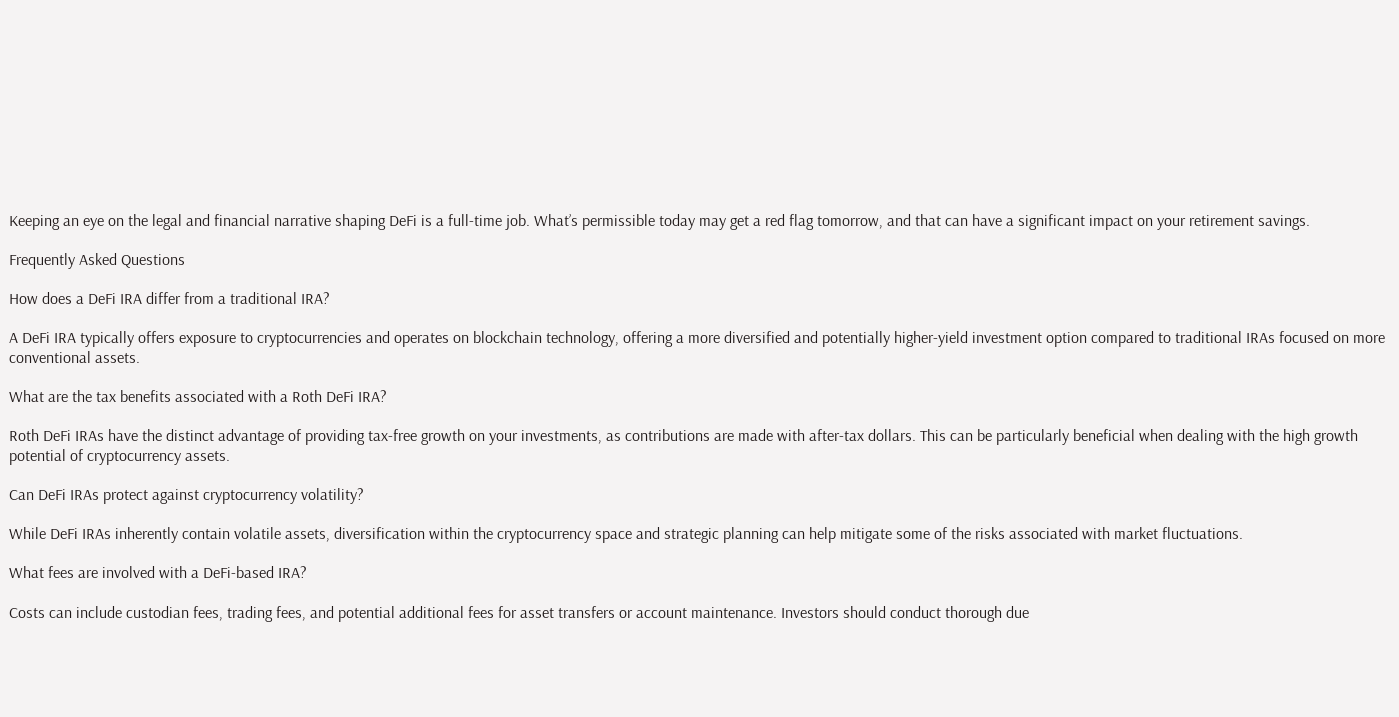Keeping an eye on the legal and financial narrative shaping DeFi is a full-time job. What’s permissible today may get a red flag tomorrow, and that can have a significant impact on your retirement savings.

Frequently Asked Questions

How does a DeFi IRA differ from a traditional IRA?

A DeFi IRA typically offers exposure to cryptocurrencies and operates on blockchain technology, offering a more diversified and potentially higher-yield investment option compared to traditional IRAs focused on more conventional assets.

What are the tax benefits associated with a Roth DeFi IRA?

Roth DeFi IRAs have the distinct advantage of providing tax-free growth on your investments, as contributions are made with after-tax dollars. This can be particularly beneficial when dealing with the high growth potential of cryptocurrency assets.

Can DeFi IRAs protect against cryptocurrency volatility?

While DeFi IRAs inherently contain volatile assets, diversification within the cryptocurrency space and strategic planning can help mitigate some of the risks associated with market fluctuations.

What fees are involved with a DeFi-based IRA?

Costs can include custodian fees, trading fees, and potential additional fees for asset transfers or account maintenance. Investors should conduct thorough due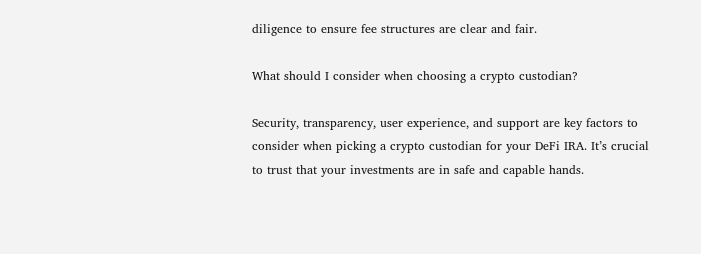diligence to ensure fee structures are clear and fair.

What should I consider when choosing a crypto custodian?

Security, transparency, user experience, and support are key factors to consider when picking a crypto custodian for your DeFi IRA. It’s crucial to trust that your investments are in safe and capable hands.